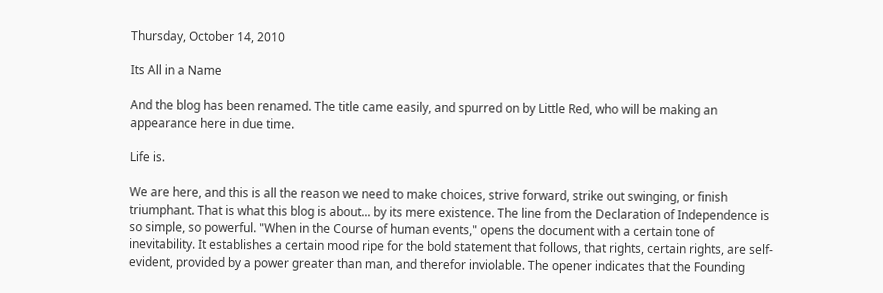Thursday, October 14, 2010

Its All in a Name

And the blog has been renamed. The title came easily, and spurred on by Little Red, who will be making an appearance here in due time.

Life is.

We are here, and this is all the reason we need to make choices, strive forward, strike out swinging, or finish triumphant. That is what this blog is about... by its mere existence. The line from the Declaration of Independence is so simple, so powerful. "When in the Course of human events," opens the document with a certain tone of inevitability. It establishes a certain mood ripe for the bold statement that follows, that rights, certain rights, are self-evident, provided by a power greater than man, and therefor inviolable. The opener indicates that the Founding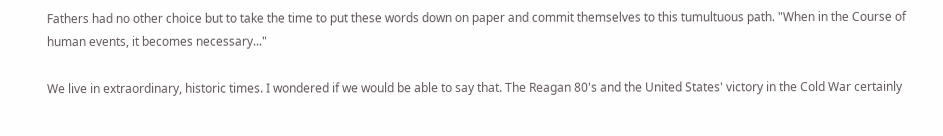Fathers had no other choice but to take the time to put these words down on paper and commit themselves to this tumultuous path. "When in the Course of human events, it becomes necessary..."

We live in extraordinary, historic times. I wondered if we would be able to say that. The Reagan 80's and the United States' victory in the Cold War certainly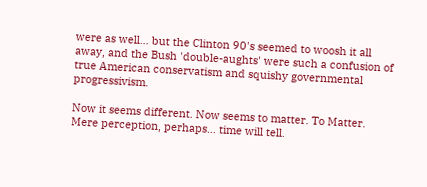were as well... but the Clinton 90's seemed to woosh it all away, and the Bush 'double-aughts' were such a confusion of true American conservatism and squishy governmental progressivism.

Now it seems different. Now seems to matter. To Matter. Mere perception, perhaps... time will tell.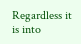Regardless it is into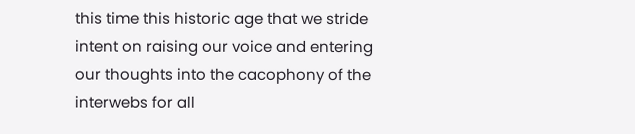this time this historic age that we stride intent on raising our voice and entering our thoughts into the cacophony of the interwebs for all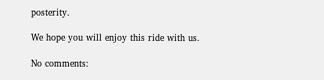posterity.

We hope you will enjoy this ride with us.

No comments: